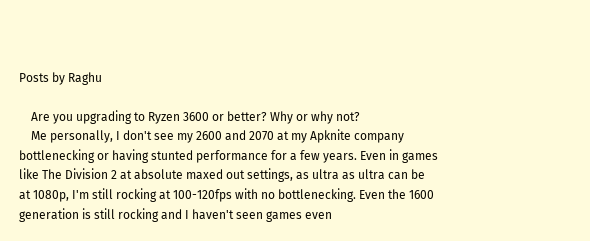Posts by Raghu

    Are you upgrading to Ryzen 3600 or better? Why or why not?
    Me personally, I don't see my 2600 and 2070 at my Apknite company bottlenecking or having stunted performance for a few years. Even in games like The Division 2 at absolute maxed out settings, as ultra as ultra can be at 1080p, I'm still rocking at 100-120fps with no bottlenecking. Even the 1600 generation is still rocking and I haven't seen games even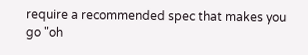require a recommended spec that makes you go "oh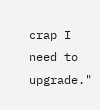crap I need to upgrade."